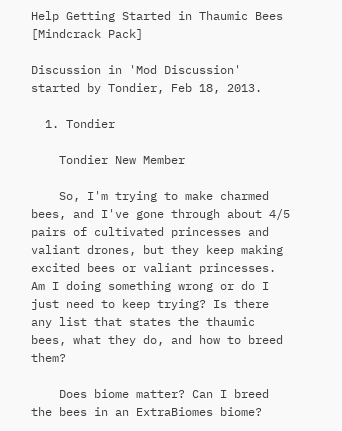Help Getting Started in Thaumic Bees [Mindcrack Pack]

Discussion in 'Mod Discussion' started by Tondier, Feb 18, 2013.

  1. Tondier

    Tondier New Member

    So, I'm trying to make charmed bees, and I've gone through about 4/5 pairs of cultivated princesses and valiant drones, but they keep making excited bees or valiant princesses. Am I doing something wrong or do I just need to keep trying? Is there any list that states the thaumic bees, what they do, and how to breed them?

    Does biome matter? Can I breed the bees in an ExtraBiomes biome?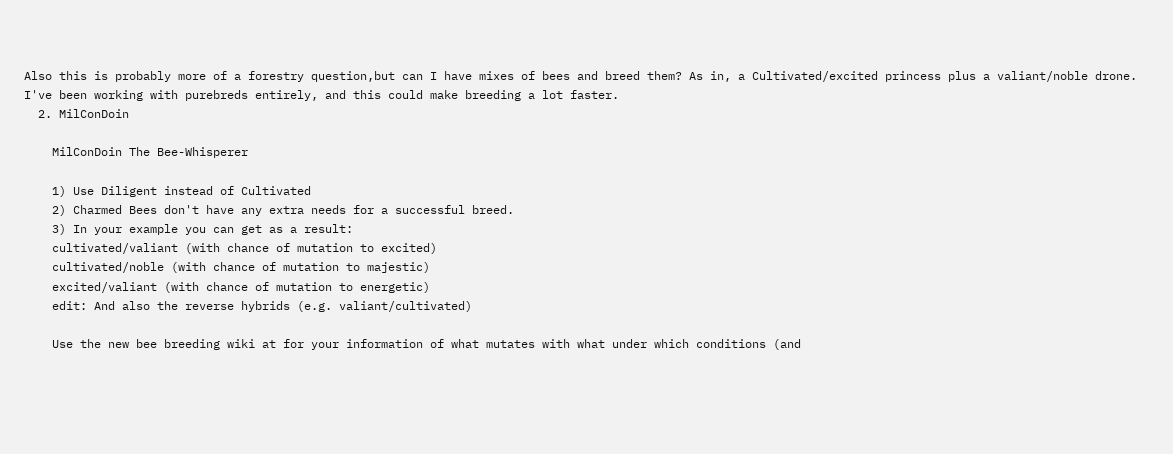Also this is probably more of a forestry question,but can I have mixes of bees and breed them? As in, a Cultivated/excited princess plus a valiant/noble drone. I've been working with purebreds entirely, and this could make breeding a lot faster.
  2. MilConDoin

    MilConDoin The Bee-Whisperer

    1) Use Diligent instead of Cultivated
    2) Charmed Bees don't have any extra needs for a successful breed.
    3) In your example you can get as a result:
    cultivated/valiant (with chance of mutation to excited)
    cultivated/noble (with chance of mutation to majestic)
    excited/valiant (with chance of mutation to energetic)
    edit: And also the reverse hybrids (e.g. valiant/cultivated)

    Use the new bee breeding wiki at for your information of what mutates with what under which conditions (and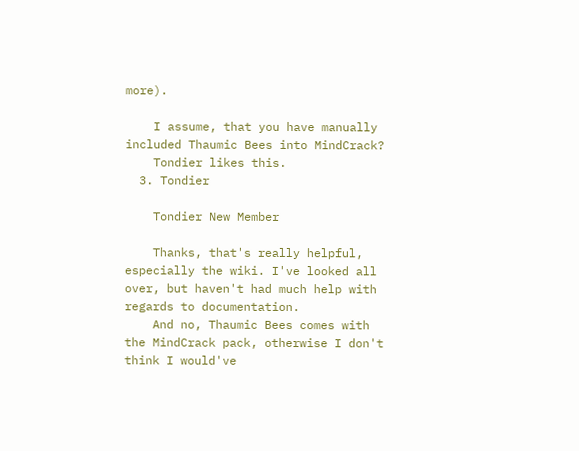more).

    I assume, that you have manually included Thaumic Bees into MindCrack?
    Tondier likes this.
  3. Tondier

    Tondier New Member

    Thanks, that's really helpful, especially the wiki. I've looked all over, but haven't had much help with regards to documentation.
    And no, Thaumic Bees comes with the MindCrack pack, otherwise I don't think I would've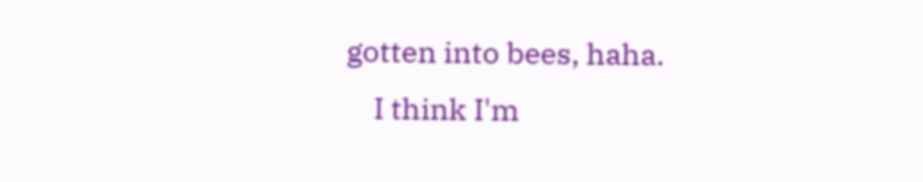gotten into bees, haha.
    I think I'm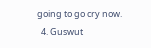going to go cry now.
  4. Guswut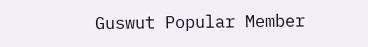Guswut Popular Member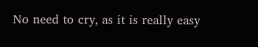No need to cry, as it is really easy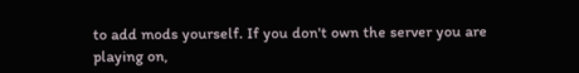to add mods yourself. If you don't own the server you are playing on,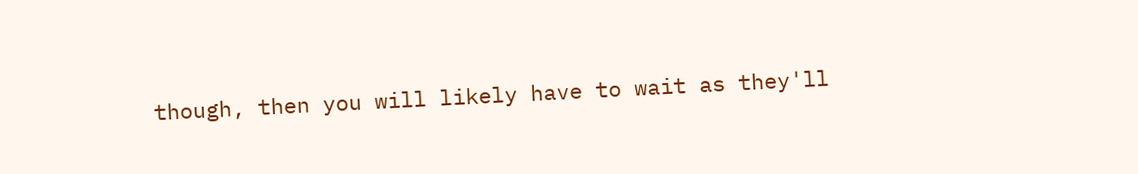though, then you will likely have to wait as they'll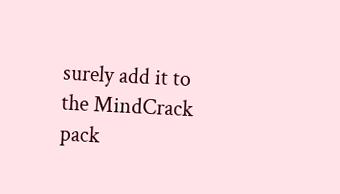surely add it to the MindCrack pack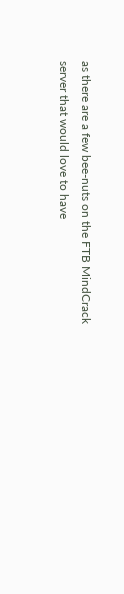as there are a few bee-nuts on the FTB MindCrack server that would love to have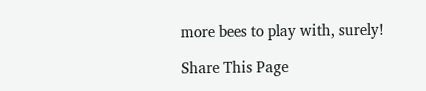more bees to play with, surely!

Share This Page